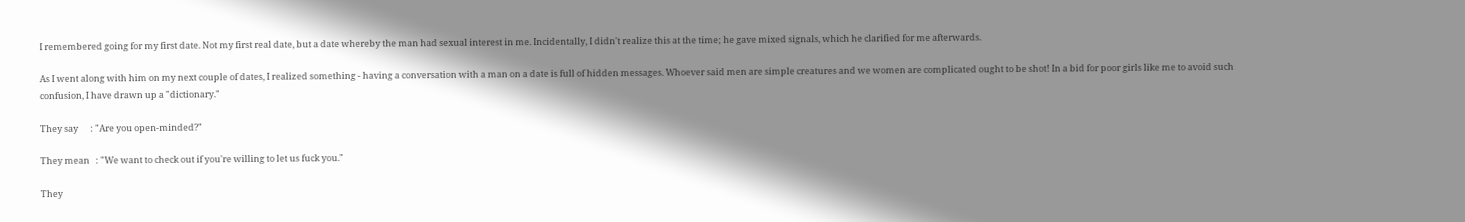I remembered going for my first date. Not my first real date, but a date whereby the man had sexual interest in me. Incidentally, I didn't realize this at the time; he gave mixed signals, which he clarified for me afterwards.

As I went along with him on my next couple of dates, I realized something - having a conversation with a man on a date is full of hidden messages. Whoever said men are simple creatures and we women are complicated ought to be shot! In a bid for poor girls like me to avoid such confusion, I have drawn up a "dictionary."

They say      : "Are you open-minded?"

They mean   : "We want to check out if you're willing to let us fuck you."

They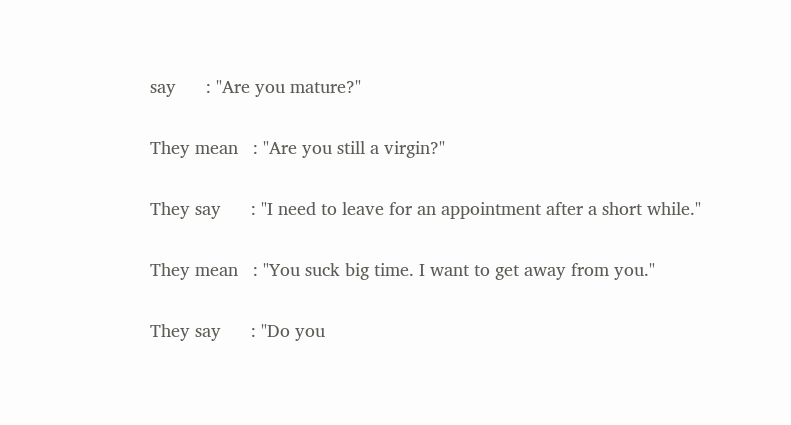say      : "Are you mature?"

They mean   : "Are you still a virgin?"

They say      : "I need to leave for an appointment after a short while."

They mean   : "You suck big time. I want to get away from you."

They say      : "Do you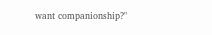want companionship?"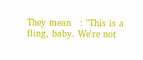They mean   : "This is a fling, baby. We're not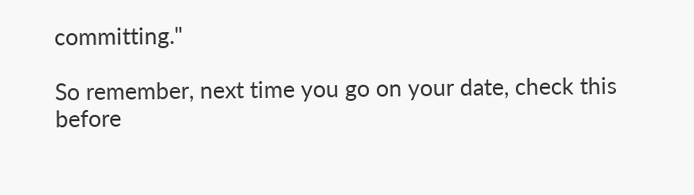committing."

So remember, next time you go on your date, check this before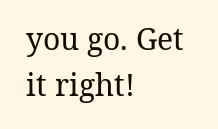you go. Get it right!